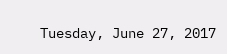Tuesday, June 27, 2017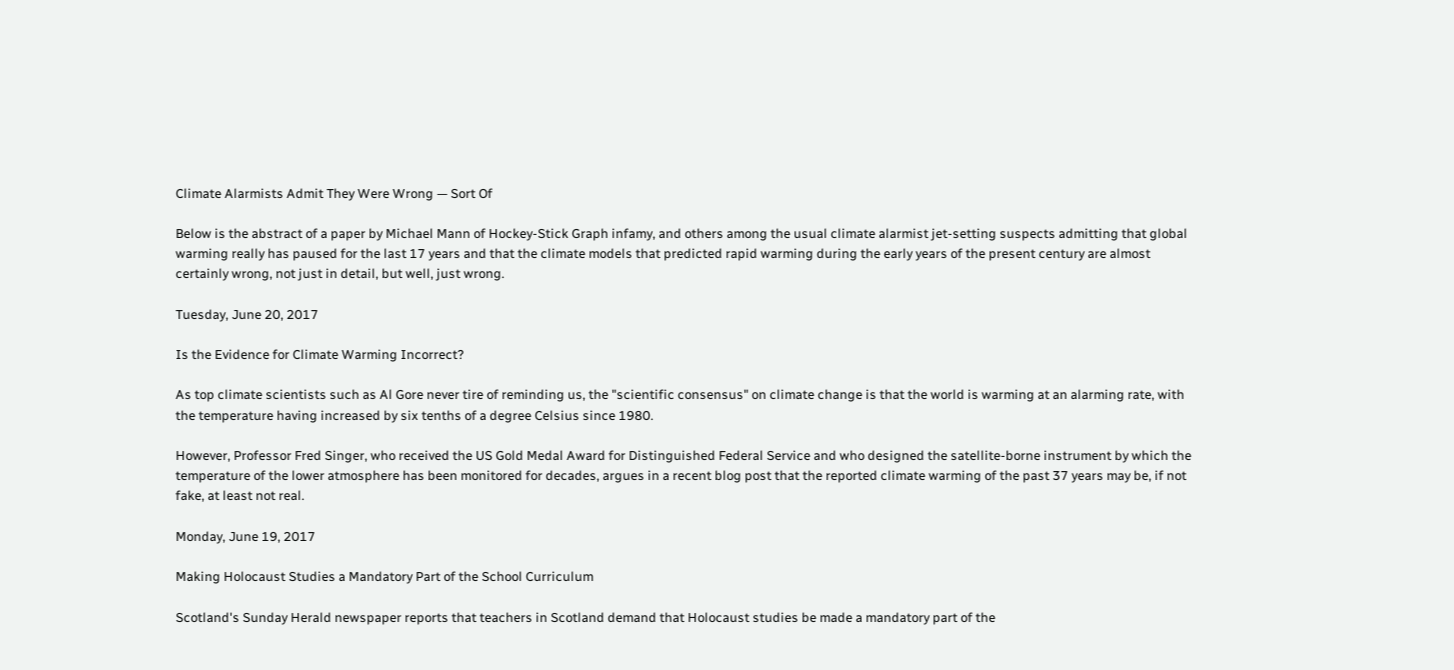Climate Alarmists Admit They Were Wrong — Sort Of

Below is the abstract of a paper by Michael Mann of Hockey-Stick Graph infamy, and others among the usual climate alarmist jet-setting suspects admitting that global warming really has paused for the last 17 years and that the climate models that predicted rapid warming during the early years of the present century are almost certainly wrong, not just in detail, but well, just wrong.

Tuesday, June 20, 2017

Is the Evidence for Climate Warming Incorrect?

As top climate scientists such as Al Gore never tire of reminding us, the "scientific consensus" on climate change is that the world is warming at an alarming rate, with the temperature having increased by six tenths of a degree Celsius since 1980.

However, Professor Fred Singer, who received the US Gold Medal Award for Distinguished Federal Service and who designed the satellite-borne instrument by which the temperature of the lower atmosphere has been monitored for decades, argues in a recent blog post that the reported climate warming of the past 37 years may be, if not fake, at least not real.

Monday, June 19, 2017

Making Holocaust Studies a Mandatory Part of the School Curriculum

Scotland's Sunday Herald newspaper reports that teachers in Scotland demand that Holocaust studies be made a mandatory part of the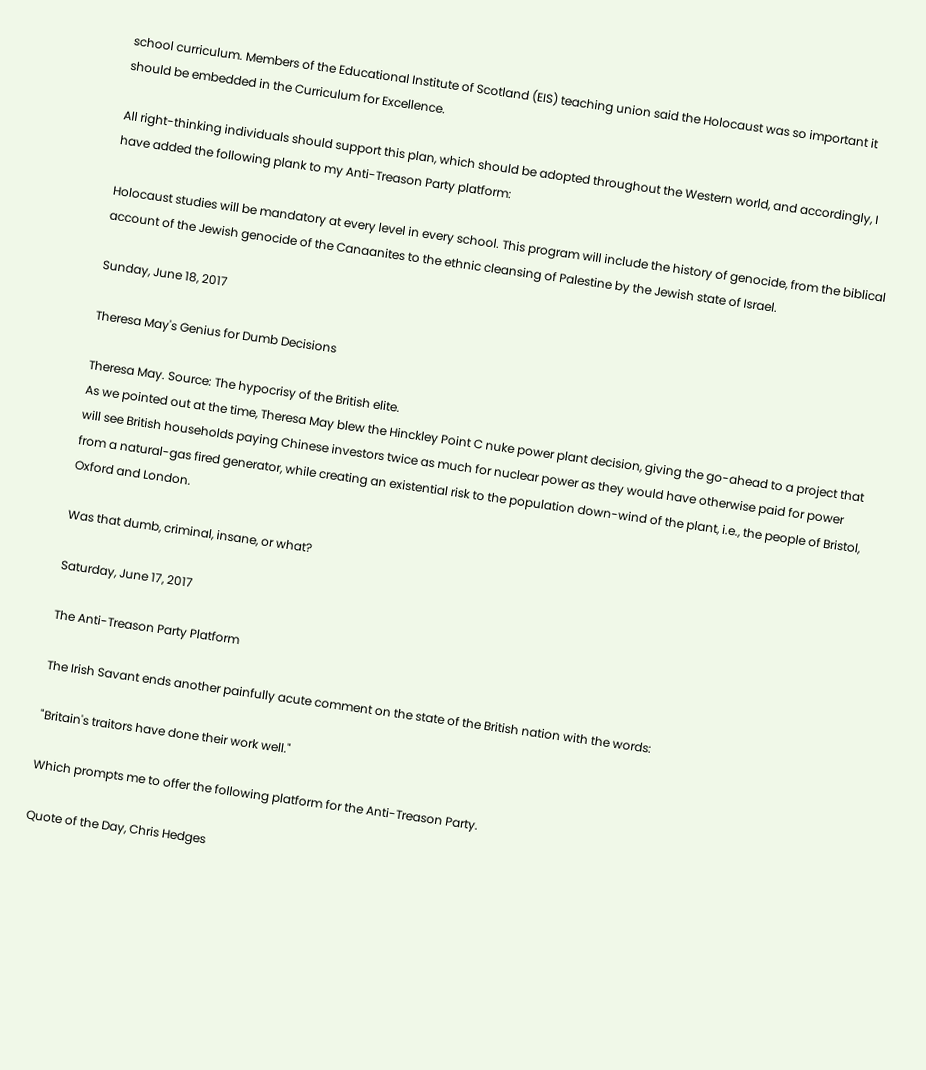school curriculum. Members of the Educational Institute of Scotland (EIS) teaching union said the Holocaust was so important it should be embedded in the Curriculum for Excellence.

All right-thinking individuals should support this plan, which should be adopted throughout the Western world, and accordingly, I have added the following plank to my Anti-Treason Party platform:

Holocaust studies will be mandatory at every level in every school. This program will include the history of genocide, from the biblical account of the Jewish genocide of the Canaanites to the ethnic cleansing of Palestine by the Jewish state of Israel.

Sunday, June 18, 2017

Theresa May's Genius for Dumb Decisions

Theresa May. Source: The hypocrisy of the British elite.
As we pointed out at the time, Theresa May blew the Hinckley Point C nuke power plant decision, giving the go-ahead to a project that will see British households paying Chinese investors twice as much for nuclear power as they would have otherwise paid for power from a natural-gas fired generator, while creating an existential risk to the population down-wind of the plant, i.e., the people of Bristol, Oxford and London.

Was that dumb, criminal, insane, or what?

Saturday, June 17, 2017

The Anti-Treason Party Platform

The Irish Savant ends another painfully acute comment on the state of the British nation with the words:

"Britain's traitors have done their work well."

Which prompts me to offer the following platform for the Anti-Treason Party.

Quote of the Day, Chris Hedges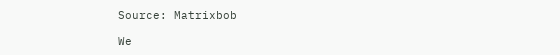Source: Matrixbob

We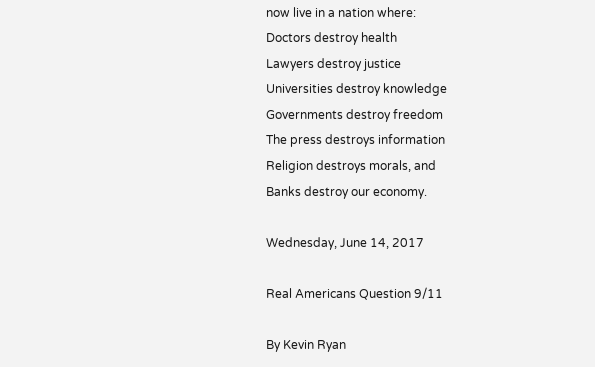now live in a nation where:
Doctors destroy health
Lawyers destroy justice
Universities destroy knowledge
Governments destroy freedom
The press destroys information
Religion destroys morals, and
Banks destroy our economy.

Wednesday, June 14, 2017

Real Americans Question 9/11

By Kevin Ryan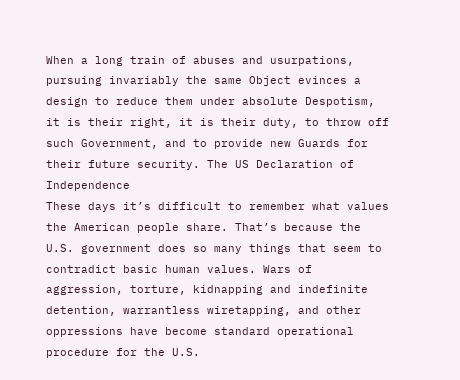When a long train of abuses and usurpations, pursuing invariably the same Object evinces a design to reduce them under absolute Despotism, it is their right, it is their duty, to throw off such Government, and to provide new Guards for their future security. The US Declaration of Independence
These days it’s difficult to remember what values the American people share. That’s because the U.S. government does so many things that seem to contradict basic human values. Wars of aggression, torture, kidnapping and indefinite detention, warrantless wiretapping, and other oppressions have become standard operational procedure for the U.S.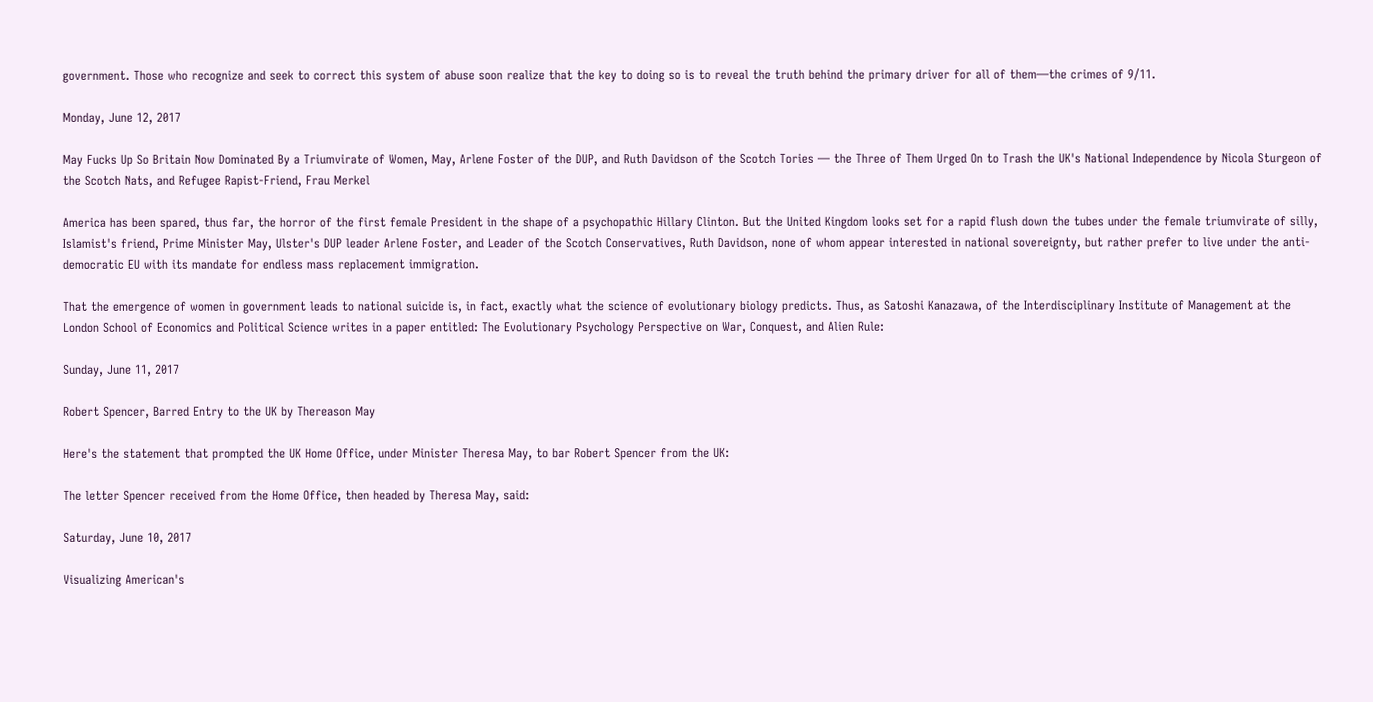government. Those who recognize and seek to correct this system of abuse soon realize that the key to doing so is to reveal the truth behind the primary driver for all of them—the crimes of 9/11.

Monday, June 12, 2017

May Fucks Up So Britain Now Dominated By a Triumvirate of Women, May, Arlene Foster of the DUP, and Ruth Davidson of the Scotch Tories — the Three of Them Urged On to Trash the UK's National Independence by Nicola Sturgeon of the Scotch Nats, and Refugee Rapist-Friend, Frau Merkel

America has been spared, thus far, the horror of the first female President in the shape of a psychopathic Hillary Clinton. But the United Kingdom looks set for a rapid flush down the tubes under the female triumvirate of silly, Islamist's friend, Prime Minister May, Ulster's DUP leader Arlene Foster, and Leader of the Scotch Conservatives, Ruth Davidson, none of whom appear interested in national sovereignty, but rather prefer to live under the anti-democratic EU with its mandate for endless mass replacement immigration.

That the emergence of women in government leads to national suicide is, in fact, exactly what the science of evolutionary biology predicts. Thus, as Satoshi Kanazawa, of the Interdisciplinary Institute of Management at the London School of Economics and Political Science writes in a paper entitled: The Evolutionary Psychology Perspective on War, Conquest, and Alien Rule:

Sunday, June 11, 2017

Robert Spencer, Barred Entry to the UK by Thereason May

Here's the statement that prompted the UK Home Office, under Minister Theresa May, to bar Robert Spencer from the UK:

The letter Spencer received from the Home Office, then headed by Theresa May, said:

Saturday, June 10, 2017

Visualizing American's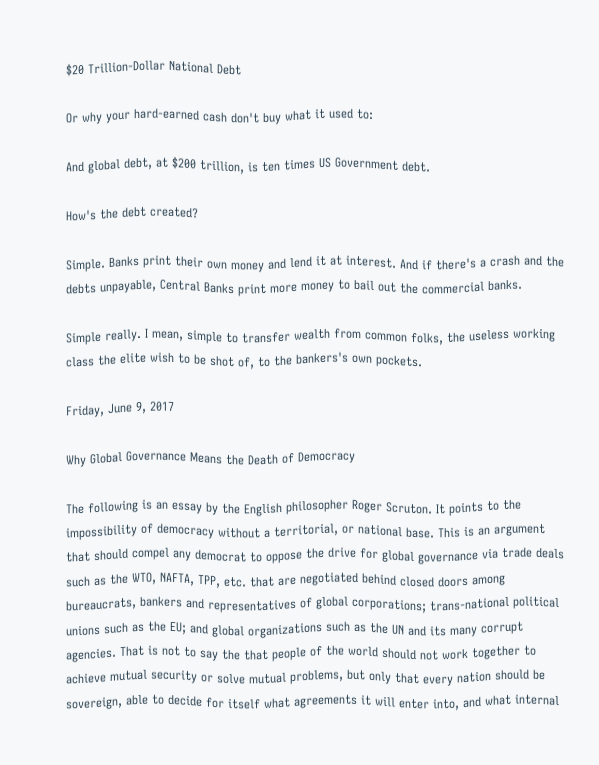$20 Trillion-Dollar National Debt

Or why your hard-earned cash don't buy what it used to:

And global debt, at $200 trillion, is ten times US Government debt.

How's the debt created?

Simple. Banks print their own money and lend it at interest. And if there's a crash and the debts unpayable, Central Banks print more money to bail out the commercial banks.

Simple really. I mean, simple to transfer wealth from common folks, the useless working class the elite wish to be shot of, to the bankers's own pockets.

Friday, June 9, 2017

Why Global Governance Means the Death of Democracy

The following is an essay by the English philosopher Roger Scruton. It points to the impossibility of democracy without a territorial, or national base. This is an argument that should compel any democrat to oppose the drive for global governance via trade deals such as the WTO, NAFTA, TPP, etc. that are negotiated behind closed doors among bureaucrats, bankers and representatives of global corporations; trans-national political unions such as the EU; and global organizations such as the UN and its many corrupt agencies. That is not to say the that people of the world should not work together to achieve mutual security or solve mutual problems, but only that every nation should be sovereign, able to decide for itself what agreements it will enter into, and what internal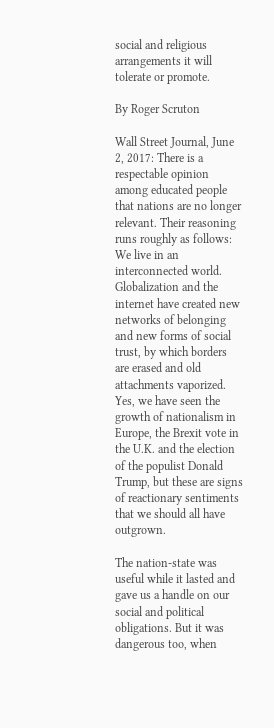social and religious arrangements it will tolerate or promote.

By Roger Scruton

Wall Street Journal, June 2, 2017: There is a respectable opinion among educated people that nations are no longer relevant. Their reasoning runs roughly as follows:
We live in an interconnected world. Globalization and the internet have created new networks of belonging and new forms of social trust, by which borders are erased and old attachments vaporized. Yes, we have seen the growth of nationalism in Europe, the Brexit vote in the U.K. and the election of the populist Donald Trump, but these are signs of reactionary sentiments that we should all have outgrown.

The nation-state was useful while it lasted and gave us a handle on our social and political obligations. But it was dangerous too, when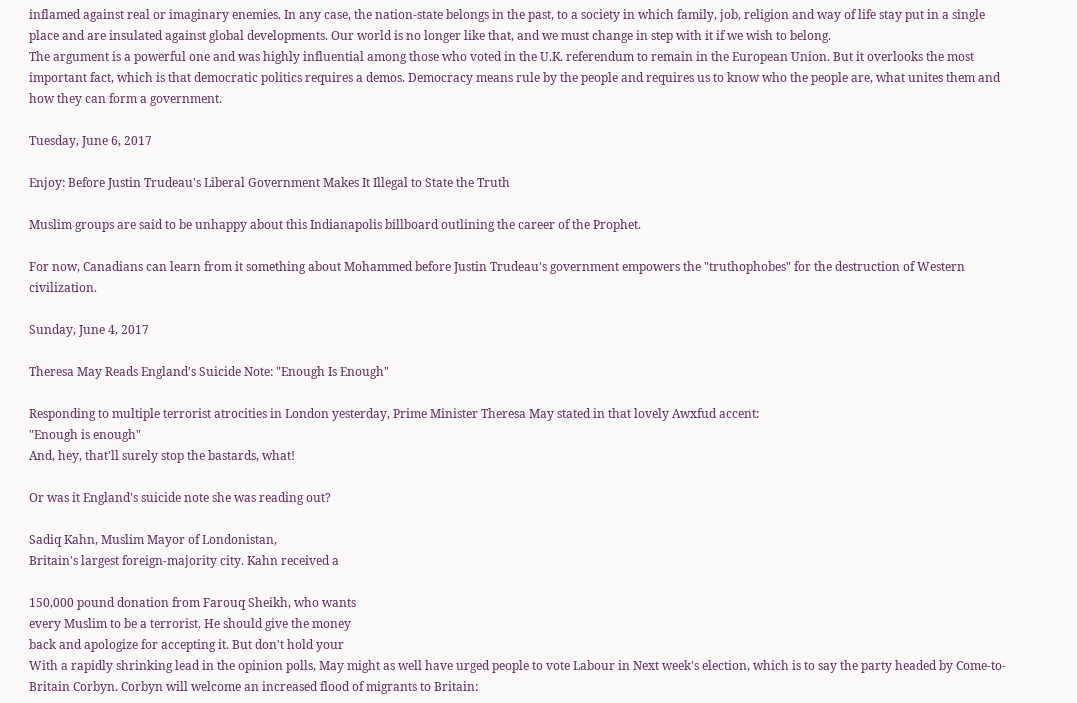inflamed against real or imaginary enemies. In any case, the nation-state belongs in the past, to a society in which family, job, religion and way of life stay put in a single place and are insulated against global developments. Our world is no longer like that, and we must change in step with it if we wish to belong.
The argument is a powerful one and was highly influential among those who voted in the U.K. referendum to remain in the European Union. But it overlooks the most important fact, which is that democratic politics requires a demos. Democracy means rule by the people and requires us to know who the people are, what unites them and how they can form a government.

Tuesday, June 6, 2017

Enjoy: Before Justin Trudeau's Liberal Government Makes It Illegal to State the Truth

Muslim groups are said to be unhappy about this Indianapolis billboard outlining the career of the Prophet.

For now, Canadians can learn from it something about Mohammed before Justin Trudeau's government empowers the "truthophobes" for the destruction of Western civilization.

Sunday, June 4, 2017

Theresa May Reads England's Suicide Note: "Enough Is Enough"

Responding to multiple terrorist atrocities in London yesterday, Prime Minister Theresa May stated in that lovely Awxfud accent:
"Enough is enough"
And, hey, that'll surely stop the bastards, what!

Or was it England's suicide note she was reading out?

Sadiq Kahn, Muslim Mayor of Londonistan,
Britain's largest foreign-majority city. Kahn received a

150,000 pound donation from Farouq Sheikh, who wants
every Muslim to be a terrorist. He should give the money
back and apologize for accepting it. But don't hold your
With a rapidly shrinking lead in the opinion polls, May might as well have urged people to vote Labour in Next week's election, which is to say the party headed by Come-to-Britain Corbyn. Corbyn will welcome an increased flood of migrants to Britain: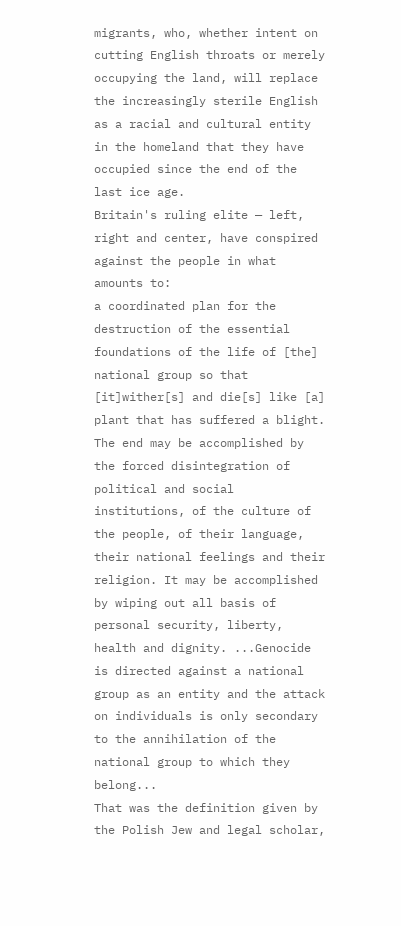migrants, who, whether intent on cutting English throats or merely occupying the land, will replace the increasingly sterile English as a racial and cultural entity in the homeland that they have occupied since the end of the last ice age.
Britain's ruling elite — left, right and center, have conspired against the people in what amounts to:
a coordinated plan for the destruction of the essential foundations of the life of [the] national group so that [it]wither[s] and die[s] like [a] plant that has suffered a blight. The end may be accomplished by the forced disintegration of political and social institutions, of the culture of the people, of their language, their national feelings and their religion. It may be accomplished by wiping out all basis of personal security, liberty, health and dignity. ...Genocide is directed against a national group as an entity and the attack on individuals is only secondary to the annihilation of the national group to which they belong...
That was the definition given by the Polish Jew and legal scholar,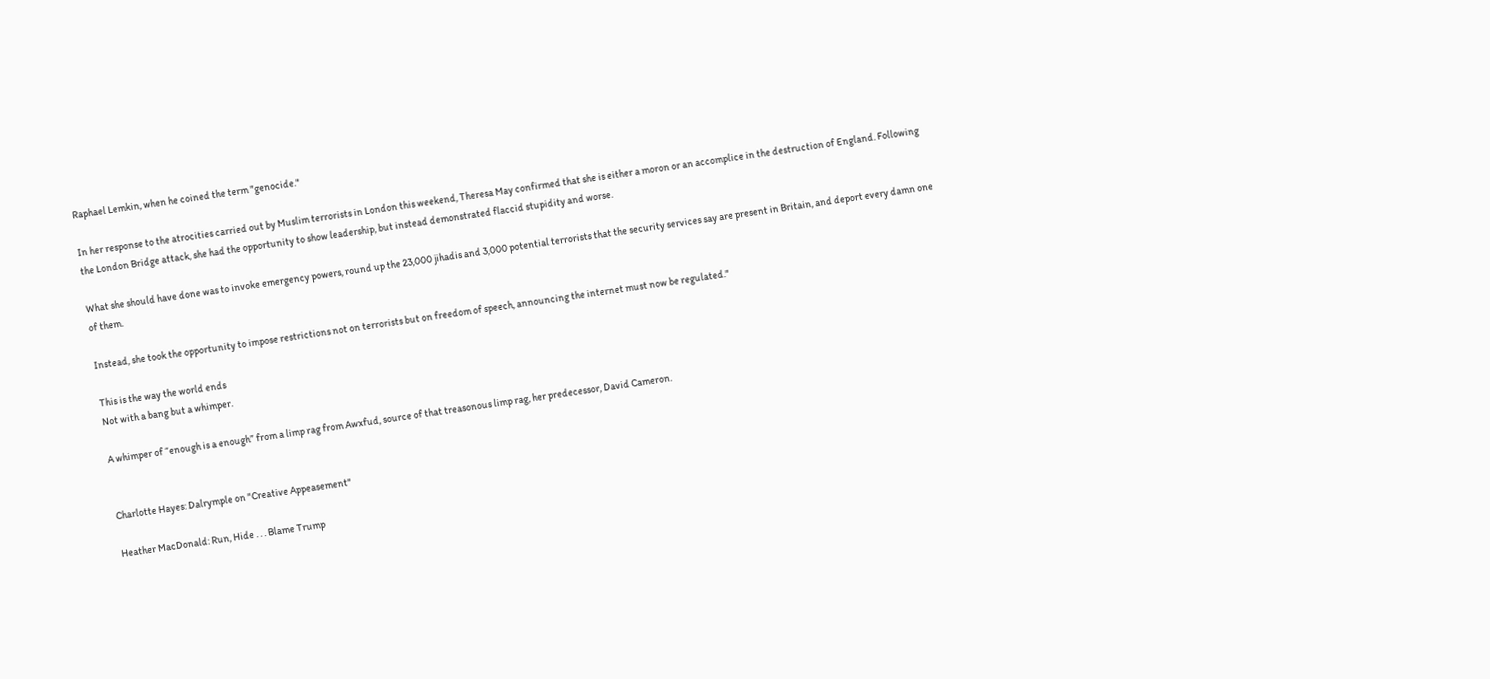Raphael Lemkin, when he coined the term "genocide."

In her response to the atrocities carried out by Muslim terrorists in London this weekend, Theresa May confirmed that she is either a moron or an accomplice in the destruction of England. Following the London Bridge attack, she had the opportunity to show leadership, but instead demonstrated flaccid stupidity and worse.

What she should have done was to invoke emergency powers, round up the 23,000 jihadis and 3,000 potential terrorists that the security services say are present in Britain, and deport every damn one of them.

Instead, she took the opportunity to impose restrictions not on terrorists but on freedom of speech, announcing the internet must now be regulated."

This is the way the world ends
Not with a bang but a whimper.

A whimper of “enough is a enough” from a limp rag from Awxfud, source of that treasonous limp rag, her predecessor, David Cameron.


Charlotte Hayes: Dalrymple on "Creative Appeasement"

Heather MacDonald: Run, Hide . . . Blame Trump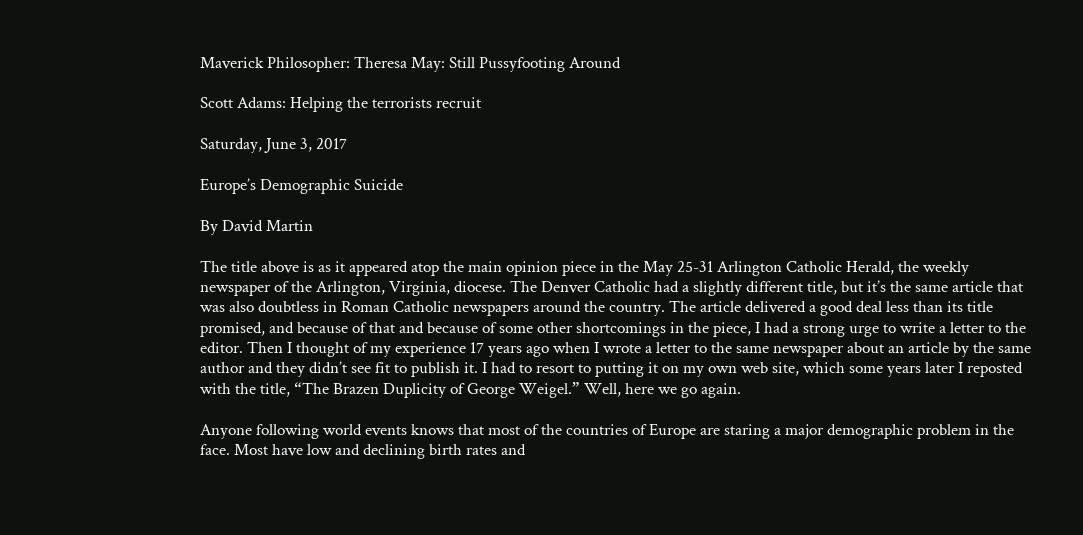Maverick Philosopher: Theresa May: Still Pussyfooting Around

Scott Adams: Helping the terrorists recruit

Saturday, June 3, 2017

Europe’s Demographic Suicide

By David Martin

The title above is as it appeared atop the main opinion piece in the May 25-31 Arlington Catholic Herald, the weekly newspaper of the Arlington, Virginia, diocese. The Denver Catholic had a slightly different title, but it’s the same article that was also doubtless in Roman Catholic newspapers around the country. The article delivered a good deal less than its title promised, and because of that and because of some other shortcomings in the piece, I had a strong urge to write a letter to the editor. Then I thought of my experience 17 years ago when I wrote a letter to the same newspaper about an article by the same author and they didn’t see fit to publish it. I had to resort to putting it on my own web site, which some years later I reposted with the title, “The Brazen Duplicity of George Weigel.” Well, here we go again.

Anyone following world events knows that most of the countries of Europe are staring a major demographic problem in the face. Most have low and declining birth rates and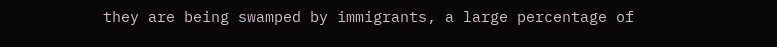they are being swamped by immigrants, a large percentage of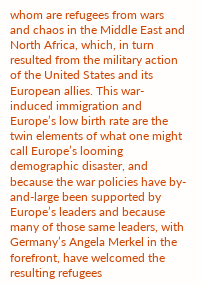whom are refugees from wars and chaos in the Middle East and North Africa, which, in turn resulted from the military action of the United States and its European allies. This war-induced immigration and Europe’s low birth rate are the twin elements of what one might call Europe’s looming demographic disaster, and because the war policies have by-and-large been supported by Europe’s leaders and because many of those same leaders, with Germany’s Angela Merkel in the forefront, have welcomed the resulting refugees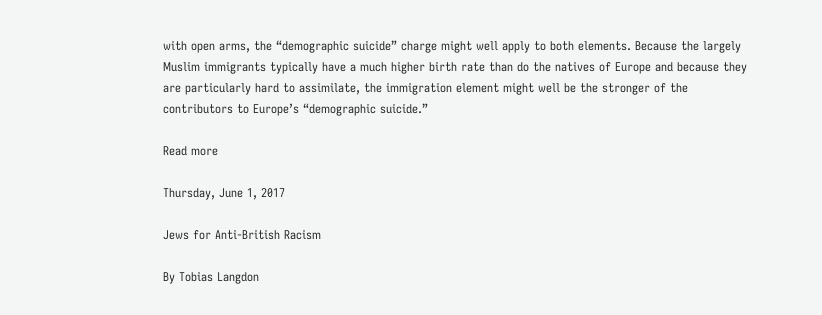with open arms, the “demographic suicide” charge might well apply to both elements. Because the largely Muslim immigrants typically have a much higher birth rate than do the natives of Europe and because they are particularly hard to assimilate, the immigration element might well be the stronger of the contributors to Europe’s “demographic suicide.”

Read more

Thursday, June 1, 2017

Jews for Anti-British Racism

By Tobias Langdon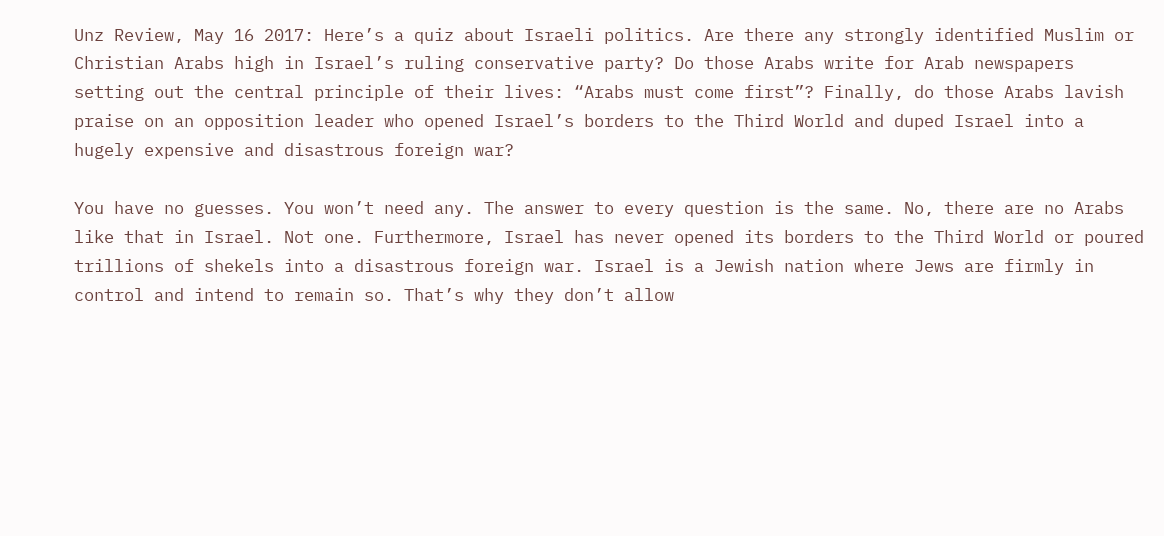Unz Review, May 16 2017: Here’s a quiz about Israeli politics. Are there any strongly identified Muslim or Christian Arabs high in Israel’s ruling conservative party? Do those Arabs write for Arab newspapers setting out the central principle of their lives: “Arabs must come first”? Finally, do those Arabs lavish praise on an opposition leader who opened Israel’s borders to the Third World and duped Israel into a hugely expensive and disastrous foreign war?

You have no guesses. You won’t need any. The answer to every question is the same. No, there are no Arabs like that in Israel. Not one. Furthermore, Israel has never opened its borders to the Third World or poured trillions of shekels into a disastrous foreign war. Israel is a Jewish nation where Jews are firmly in control and intend to remain so. That’s why they don’t allow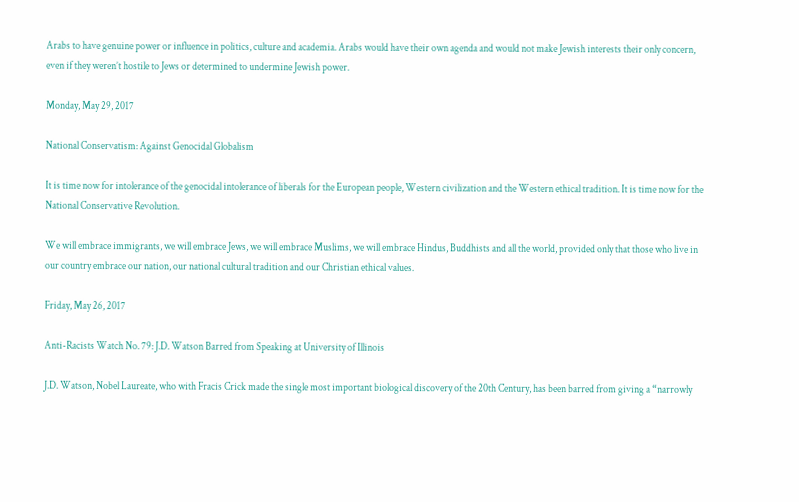Arabs to have genuine power or influence in politics, culture and academia. Arabs would have their own agenda and would not make Jewish interests their only concern, even if they weren’t hostile to Jews or determined to undermine Jewish power.

Monday, May 29, 2017

National Conservatism: Against Genocidal Globalism

It is time now for intolerance of the genocidal intolerance of liberals for the European people, Western civilization and the Western ethical tradition. It is time now for the National Conservative Revolution.

We will embrace immigrants, we will embrace Jews, we will embrace Muslims, we will embrace Hindus, Buddhists and all the world, provided only that those who live in our country embrace our nation, our national cultural tradition and our Christian ethical values.

Friday, May 26, 2017

Anti-Racists Watch No. 79: J.D. Watson Barred from Speaking at University of Illinois

J.D. Watson, Nobel Laureate, who with Fracis Crick made the single most important biological discovery of the 20th Century, has been barred from giving a “narrowly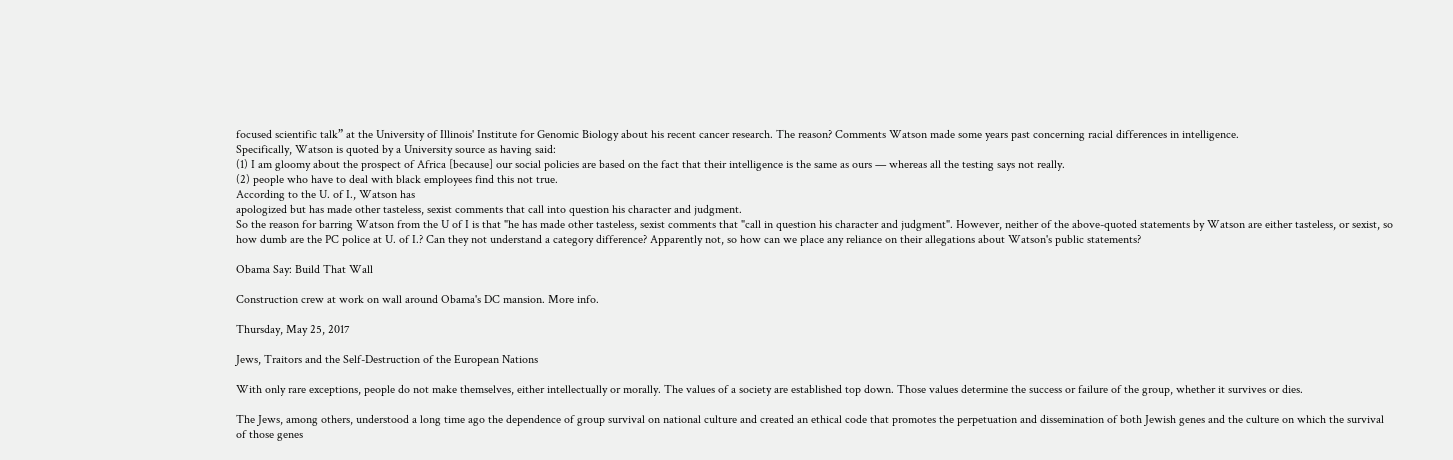focused scientific talk” at the University of Illinois' Institute for Genomic Biology about his recent cancer research. The reason? Comments Watson made some years past concerning racial differences in intelligence.
Specifically, Watson is quoted by a University source as having said:
(1) I am gloomy about the prospect of Africa [because] our social policies are based on the fact that their intelligence is the same as ours — whereas all the testing says not really.
(2) people who have to deal with black employees find this not true.
According to the U. of I., Watson has
apologized but has made other tasteless, sexist comments that call into question his character and judgment.
So the reason for barring Watson from the U of I is that "he has made other tasteless, sexist comments that "call in question his character and judgment". However, neither of the above-quoted statements by Watson are either tasteless, or sexist, so how dumb are the PC police at U. of I.? Can they not understand a category difference? Apparently not, so how can we place any reliance on their allegations about Watson's public statements?

Obama Say: Build That Wall

Construction crew at work on wall around Obama's DC mansion. More info.

Thursday, May 25, 2017

Jews, Traitors and the Self-Destruction of the European Nations

With only rare exceptions, people do not make themselves, either intellectually or morally. The values of a society are established top down. Those values determine the success or failure of the group, whether it survives or dies.

The Jews, among others, understood a long time ago the dependence of group survival on national culture and created an ethical code that promotes the perpetuation and dissemination of both Jewish genes and the culture on which the survival of those genes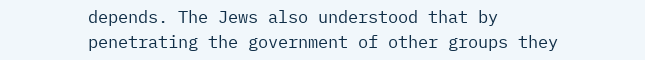depends. The Jews also understood that by penetrating the government of other groups they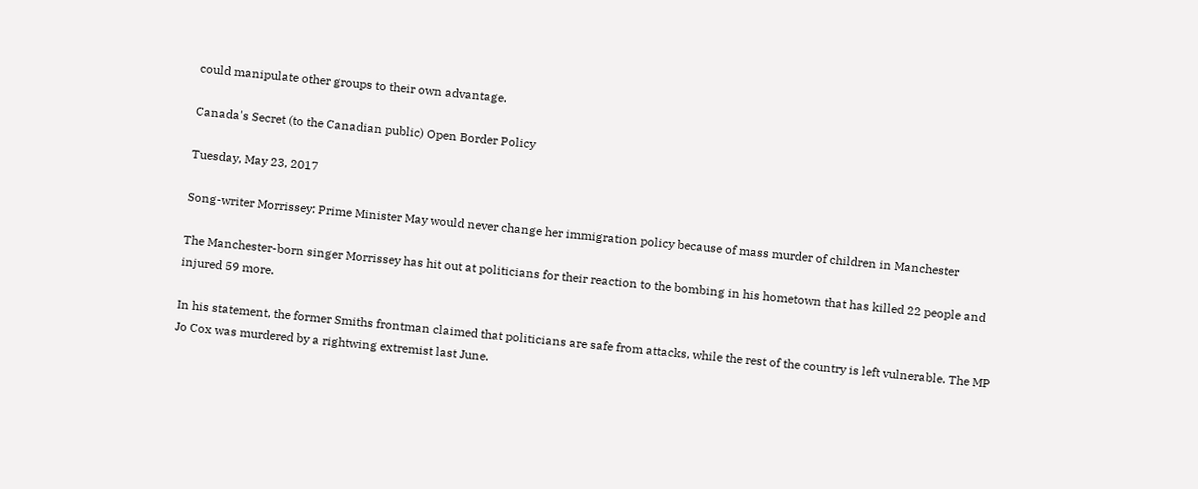could manipulate other groups to their own advantage.

Canada's Secret (to the Canadian public) Open Border Policy

Tuesday, May 23, 2017

Song-writer Morrissey: Prime Minister May would never change her immigration policy because of mass murder of children in Manchester

The Manchester-born singer Morrissey has hit out at politicians for their reaction to the bombing in his hometown that has killed 22 people and injured 59 more.

In his statement, the former Smiths frontman claimed that politicians are safe from attacks, while the rest of the country is left vulnerable. The MP Jo Cox was murdered by a rightwing extremist last June.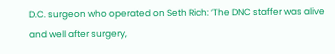D.C. surgeon who operated on Seth Rich: ‘The DNC staffer was alive and well after surgery,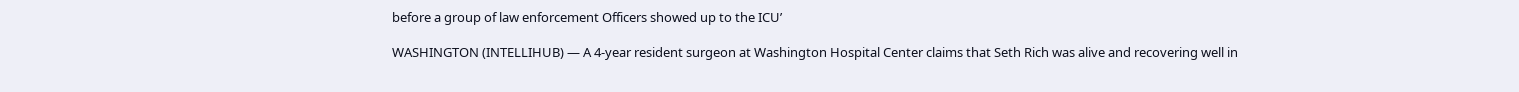before a group of law enforcement Officers showed up to the ICU’

WASHINGTON (INTELLIHUB) — A 4-year resident surgeon at Washington Hospital Center claims that Seth Rich was alive and recovering well in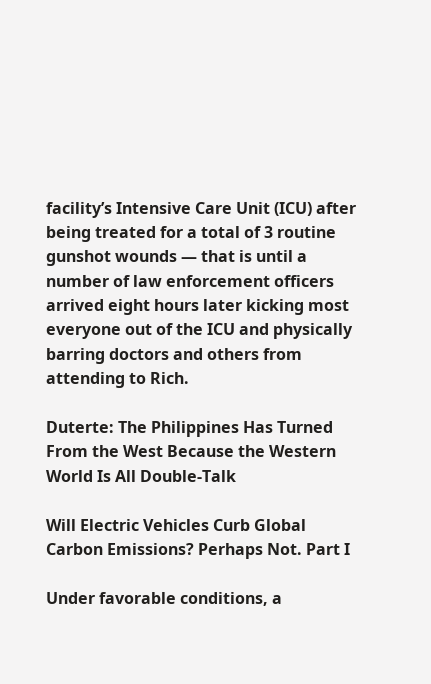facility’s Intensive Care Unit (ICU) after being treated for a total of 3 routine gunshot wounds — that is until a number of law enforcement officers arrived eight hours later kicking most everyone out of the ICU and physically barring doctors and others from attending to Rich.

Duterte: The Philippines Has Turned From the West Because the Western World Is All Double-Talk

Will Electric Vehicles Curb Global Carbon Emissions? Perhaps Not. Part I

Under favorable conditions, a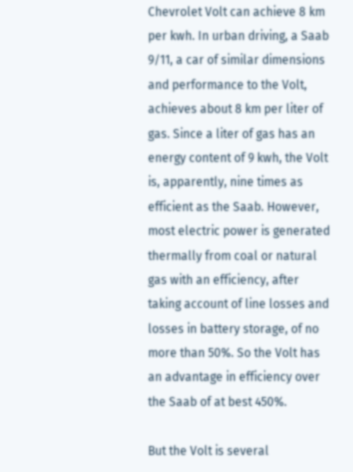Chevrolet Volt can achieve 8 km per kwh. In urban driving, a Saab 9/11, a car of similar dimensions and performance to the Volt, achieves about 8 km per liter of gas. Since a liter of gas has an energy content of 9 kwh, the Volt is, apparently, nine times as efficient as the Saab. However, most electric power is generated thermally from coal or natural gas with an efficiency, after taking account of line losses and losses in battery storage, of no more than 50%. So the Volt has an advantage in efficiency over the Saab of at best 450%.

But the Volt is several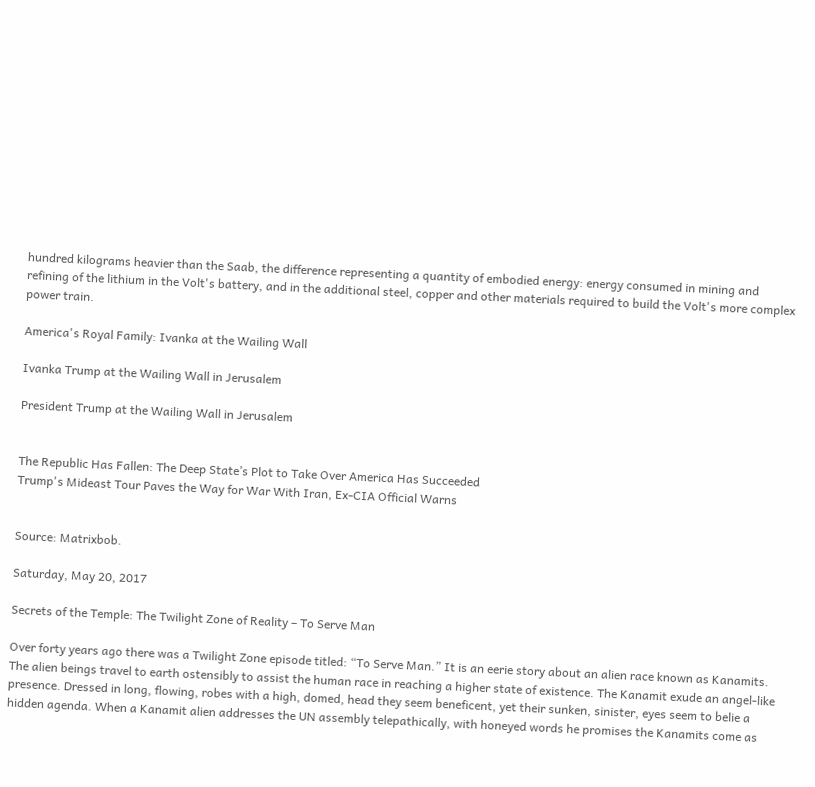hundred kilograms heavier than the Saab, the difference representing a quantity of embodied energy: energy consumed in mining and refining of the lithium in the Volt's battery, and in the additional steel, copper and other materials required to build the Volt's more complex power train.

America's Royal Family: Ivanka at the Wailing Wall

Ivanka Trump at the Wailing Wall in Jerusalem

President Trump at the Wailing Wall in Jerusalem


The Republic Has Fallen: The Deep State’s Plot to Take Over America Has Succeeded
Trump's Mideast Tour Paves the Way for War With Iran, Ex-CIA Official Warns


Source: Matrixbob.

Saturday, May 20, 2017

Secrets of the Temple: The Twilight Zone of Reality – To Serve Man

Over forty years ago there was a Twilight Zone episode titled: “To Serve Man.” It is an eerie story about an alien race known as Kanamits. The alien beings travel to earth ostensibly to assist the human race in reaching a higher state of existence. The Kanamit exude an angel-like presence. Dressed in long, flowing, robes with a high, domed, head they seem beneficent, yet their sunken, sinister, eyes seem to belie a hidden agenda. When a Kanamit alien addresses the UN assembly telepathically, with honeyed words he promises the Kanamits come as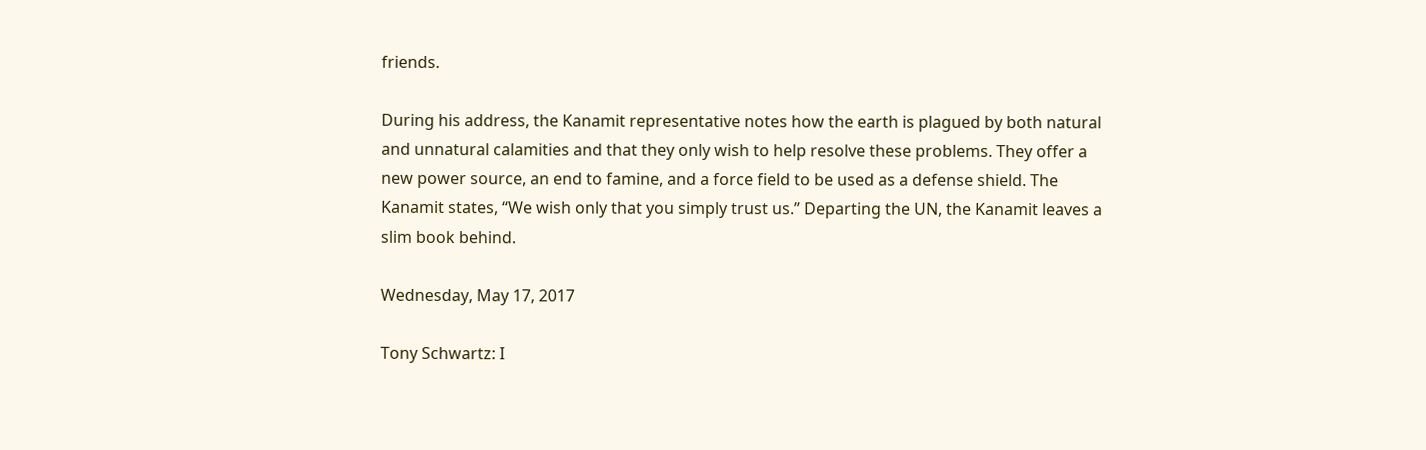friends.

During his address, the Kanamit representative notes how the earth is plagued by both natural and unnatural calamities and that they only wish to help resolve these problems. They offer a new power source, an end to famine, and a force field to be used as a defense shield. The Kanamit states, “We wish only that you simply trust us.” Departing the UN, the Kanamit leaves a slim book behind.

Wednesday, May 17, 2017

Tony Schwartz: I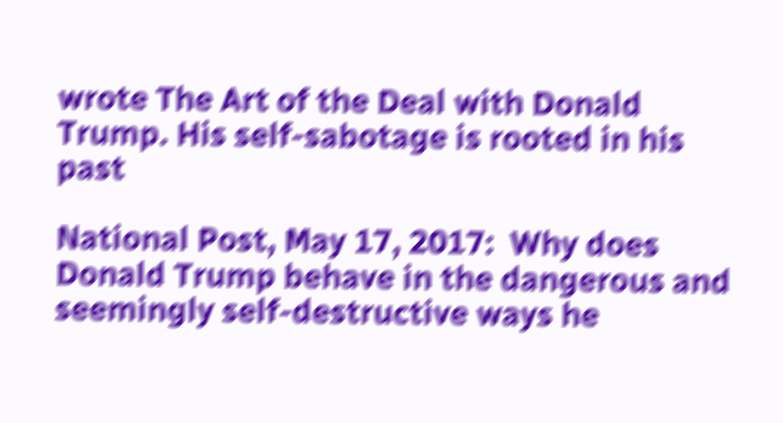wrote The Art of the Deal with Donald Trump. His self-sabotage is rooted in his past

National Post, May 17, 2017:  Why does Donald Trump behave in the dangerous and seemingly self-destructive ways he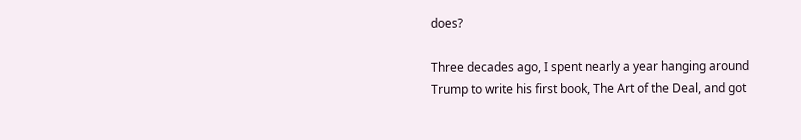does?

Three decades ago, I spent nearly a year hanging around Trump to write his first book, The Art of the Deal, and got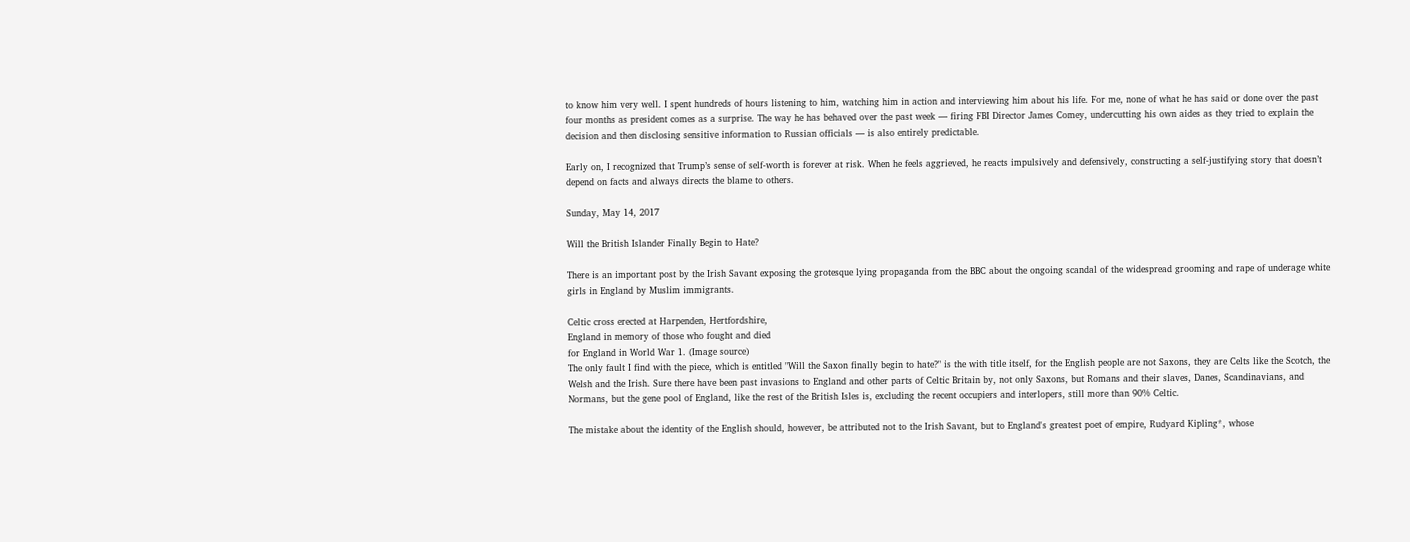to know him very well. I spent hundreds of hours listening to him, watching him in action and interviewing him about his life. For me, none of what he has said or done over the past four months as president comes as a surprise. The way he has behaved over the past week — firing FBI Director James Comey, undercutting his own aides as they tried to explain the decision and then disclosing sensitive information to Russian officials — is also entirely predictable.

Early on, I recognized that Trump’s sense of self-worth is forever at risk. When he feels aggrieved, he reacts impulsively and defensively, constructing a self-justifying story that doesn’t depend on facts and always directs the blame to others.

Sunday, May 14, 2017

Will the British Islander Finally Begin to Hate?

There is an important post by the Irish Savant exposing the grotesque lying propaganda from the BBC about the ongoing scandal of the widespread grooming and rape of underage white girls in England by Muslim immigrants.

Celtic cross erected at Harpenden, Hertfordshire,
England in memory of those who fought and died
for England in World War 1. (Image source)
The only fault I find with the piece, which is entitled "Will the Saxon finally begin to hate?" is the with title itself, for the English people are not Saxons, they are Celts like the Scotch, the Welsh and the Irish. Sure there have been past invasions to England and other parts of Celtic Britain by, not only Saxons, but Romans and their slaves, Danes, Scandinavians, and Normans, but the gene pool of England, like the rest of the British Isles is, excluding the recent occupiers and interlopers, still more than 90% Celtic.

The mistake about the identity of the English should, however, be attributed not to the Irish Savant, but to England's greatest poet of empire, Rudyard Kipling*, whose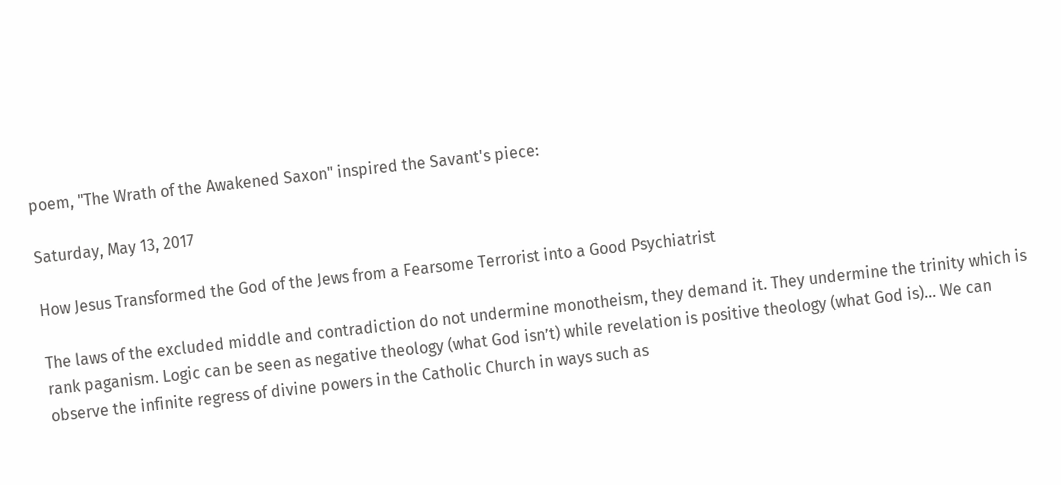poem, "The Wrath of the Awakened Saxon" inspired the Savant's piece:

Saturday, May 13, 2017

How Jesus Transformed the God of the Jews from a Fearsome Terrorist into a Good Psychiatrist

The laws of the excluded middle and contradiction do not undermine monotheism, they demand it. They undermine the trinity which is rank paganism. Logic can be seen as negative theology (what God isn’t) while revelation is positive theology (what God is)... We can observe the infinite regress of divine powers in the Catholic Church in ways such as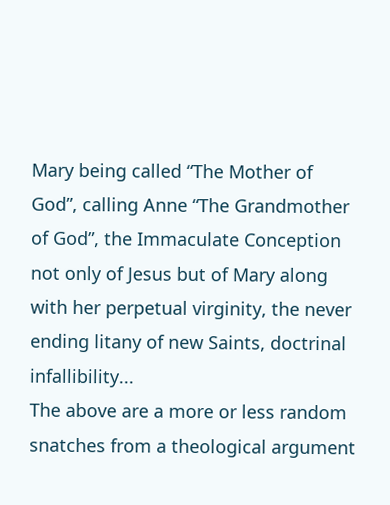Mary being called “The Mother of God”, calling Anne “The Grandmother of God”, the Immaculate Conception not only of Jesus but of Mary along with her perpetual virginity, the never ending litany of new Saints, doctrinal infallibility...
The above are a more or less random snatches from a theological argument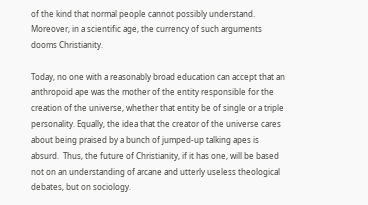of the kind that normal people cannot possibly understand. Moreover, in a scientific age, the currency of such arguments dooms Christianity.

Today, no one with a reasonably broad education can accept that an anthropoid ape was the mother of the entity responsible for the creation of the universe, whether that entity be of single or a triple personality. Equally, the idea that the creator of the universe cares about being praised by a bunch of jumped-up talking apes is absurd.  Thus, the future of Christianity, if it has one, will be based not on an understanding of arcane and utterly useless theological debates, but on sociology.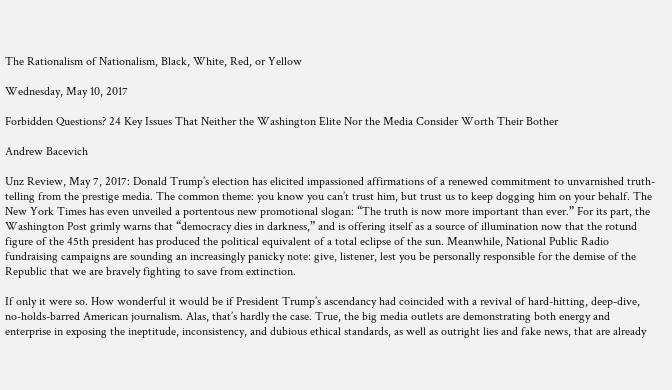The Rationalism of Nationalism, Black, White, Red, or Yellow

Wednesday, May 10, 2017

Forbidden Questions? 24 Key Issues That Neither the Washington Elite Nor the Media Consider Worth Their Bother

Andrew Bacevich

Unz Review, May 7, 2017: Donald Trump’s election has elicited impassioned affirmations of a renewed commitment to unvarnished truth-telling from the prestige media. The common theme: you know you can’t trust him, but trust us to keep dogging him on your behalf. The New York Times has even unveiled a portentous new promotional slogan: “The truth is now more important than ever.” For its part, the Washington Post grimly warns that “democracy dies in darkness,” and is offering itself as a source of illumination now that the rotund figure of the 45th president has produced the political equivalent of a total eclipse of the sun. Meanwhile, National Public Radio fundraising campaigns are sounding an increasingly panicky note: give, listener, lest you be personally responsible for the demise of the Republic that we are bravely fighting to save from extinction.

If only it were so. How wonderful it would be if President Trump’s ascendancy had coincided with a revival of hard-hitting, deep-dive, no-holds-barred American journalism. Alas, that’s hardly the case. True, the big media outlets are demonstrating both energy and enterprise in exposing the ineptitude, inconsistency, and dubious ethical standards, as well as outright lies and fake news, that are already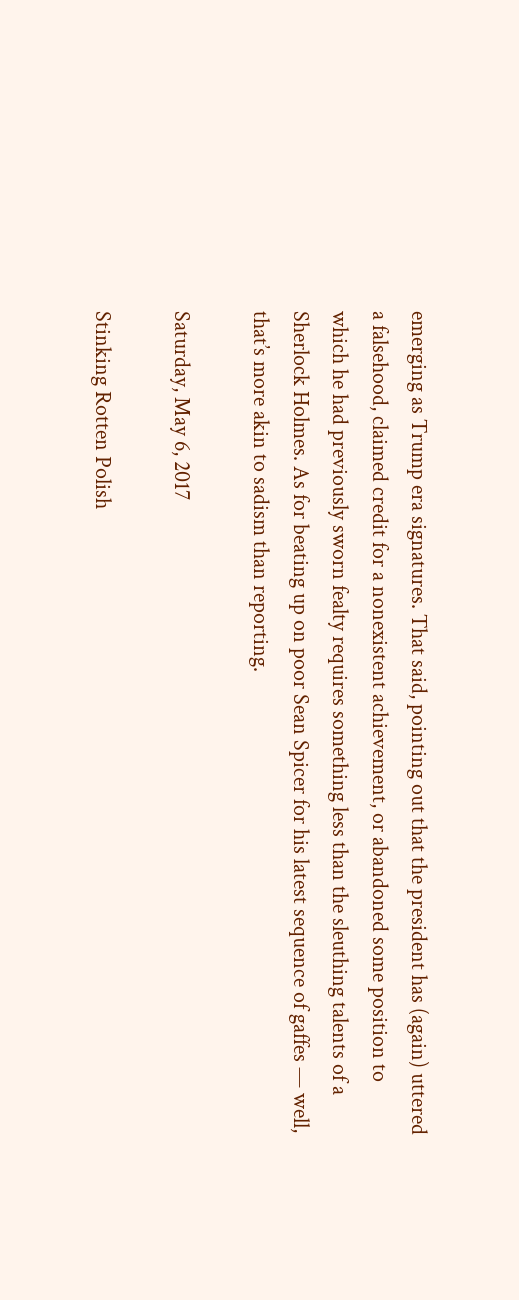emerging as Trump era signatures. That said, pointing out that the president has (again) uttered a falsehood, claimed credit for a nonexistent achievement, or abandoned some position to which he had previously sworn fealty requires something less than the sleuthing talents of a Sherlock Holmes. As for beating up on poor Sean Spicer for his latest sequence of gaffes — well, that’s more akin to sadism than reporting.

Saturday, May 6, 2017

Stinking Rotten Polish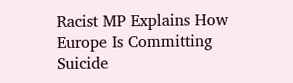Racist MP Explains How Europe Is Committing Suicide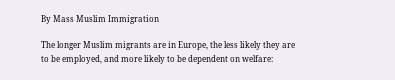By Mass Muslim Immigration

The longer Muslim migrants are in Europe, the less likely they are to be employed, and more likely to be dependent on welfare: